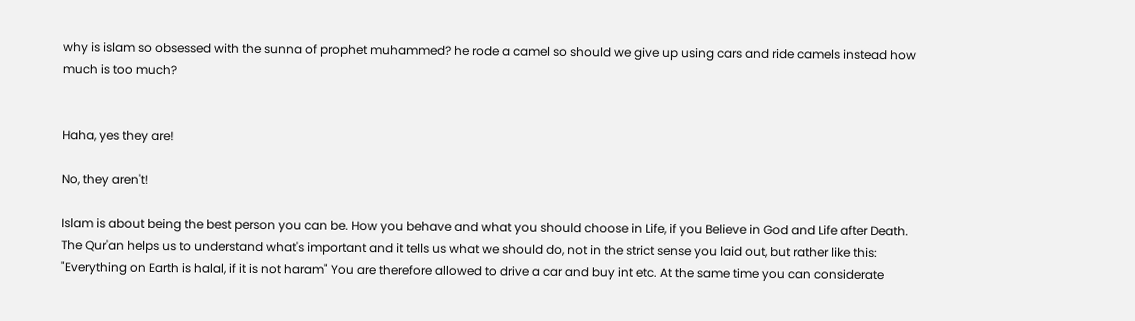why is islam so obsessed with the sunna of prophet muhammed? he rode a camel so should we give up using cars and ride camels instead how much is too much?


Haha, yes they are!

No, they aren't!

Islam is about being the best person you can be. How you behave and what you should choose in Life, if you Believe in God and Life after Death. The Qur'an helps us to understand what's important and it tells us what we should do, not in the strict sense you laid out, but rather like this: "Everything on Earth is halal, if it is not haram" You are therefore allowed to drive a car and buy int etc. At the same time you can considerate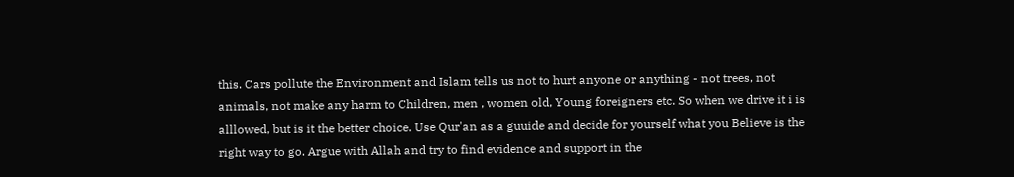this. Cars pollute the Environment and Islam tells us not to hurt anyone or anything - not trees, not animals, not make any harm to Children, men , women old, Young foreigners etc. So when we drive it i is alllowed, but is it the better choice. Use Qur'an as a guuide and decide for yourself what you Believe is the right way to go. Argue with Allah and try to find evidence and support in the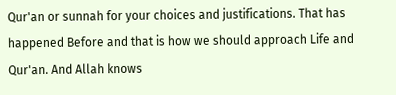Qur'an or sunnah for your choices and justifications. That has happened Before and that is how we should approach Life and Qur'an. And Allah knows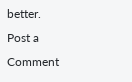better.
Post a Comment